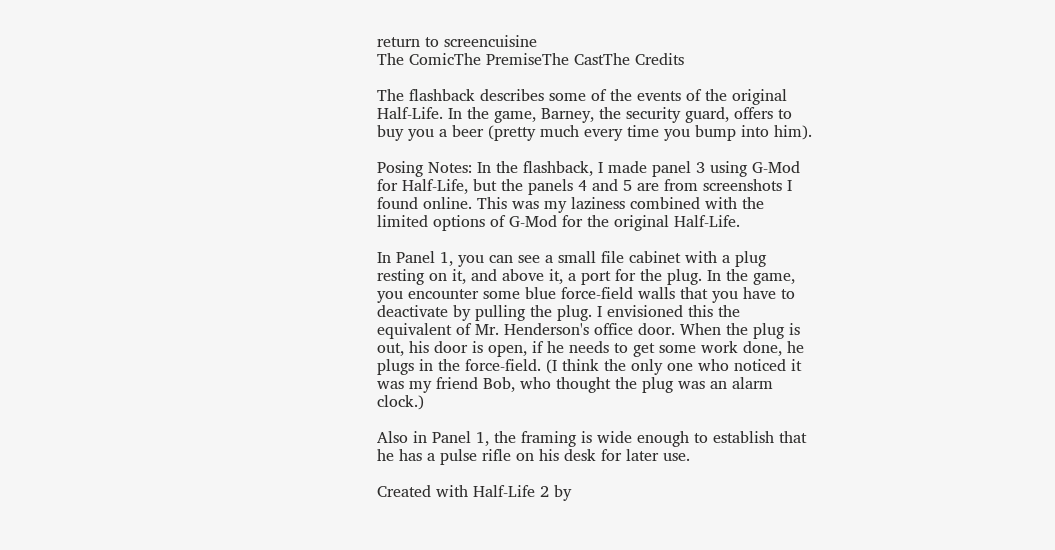return to screencuisine
The ComicThe PremiseThe CastThe Credits

The flashback describes some of the events of the original Half-Life. In the game, Barney, the security guard, offers to buy you a beer (pretty much every time you bump into him).

Posing Notes: In the flashback, I made panel 3 using G-Mod for Half-Life, but the panels 4 and 5 are from screenshots I found online. This was my laziness combined with the limited options of G-Mod for the original Half-Life.

In Panel 1, you can see a small file cabinet with a plug resting on it, and above it, a port for the plug. In the game, you encounter some blue force-field walls that you have to deactivate by pulling the plug. I envisioned this the equivalent of Mr. Henderson's office door. When the plug is out, his door is open, if he needs to get some work done, he plugs in the force-field. (I think the only one who noticed it was my friend Bob, who thought the plug was an alarm clock.)

Also in Panel 1, the framing is wide enough to establish that he has a pulse rifle on his desk for later use.

Created with Half-Life 2 by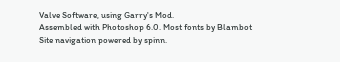Valve Software, using Garry's Mod.
Assembled with Photoshop 6.0. Most fonts by Blambot
Site navigation powered by spinn.